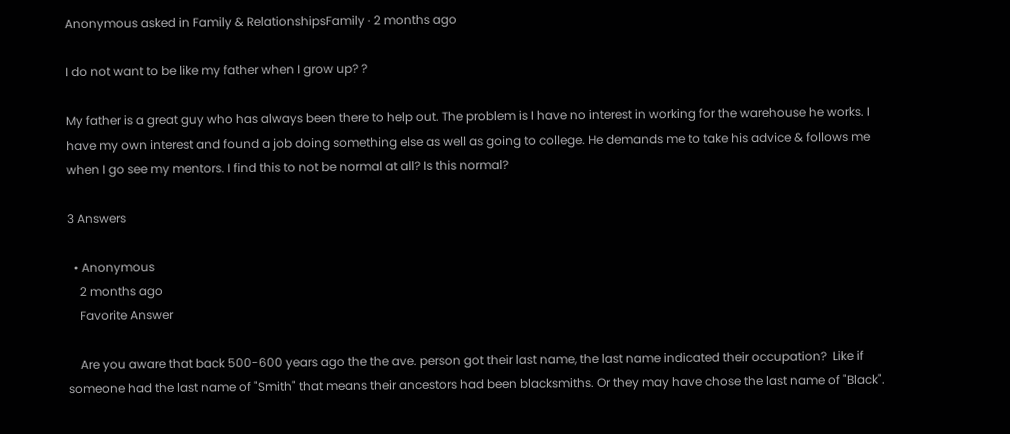Anonymous asked in Family & RelationshipsFamily · 2 months ago

I do not want to be like my father when I grow up? ?

My father is a great guy who has always been there to help out. The problem is I have no interest in working for the warehouse he works. I have my own interest and found a job doing something else as well as going to college. He demands me to take his advice & follows me when I go see my mentors. I find this to not be normal at all? Is this normal?

3 Answers

  • Anonymous
    2 months ago
    Favorite Answer

    Are you aware that back 500-600 years ago the the ave. person got their last name, the last name indicated their occupation?  Like if someone had the last name of "Smith" that means their ancestors had been blacksmiths. Or they may have chose the last name of "Black".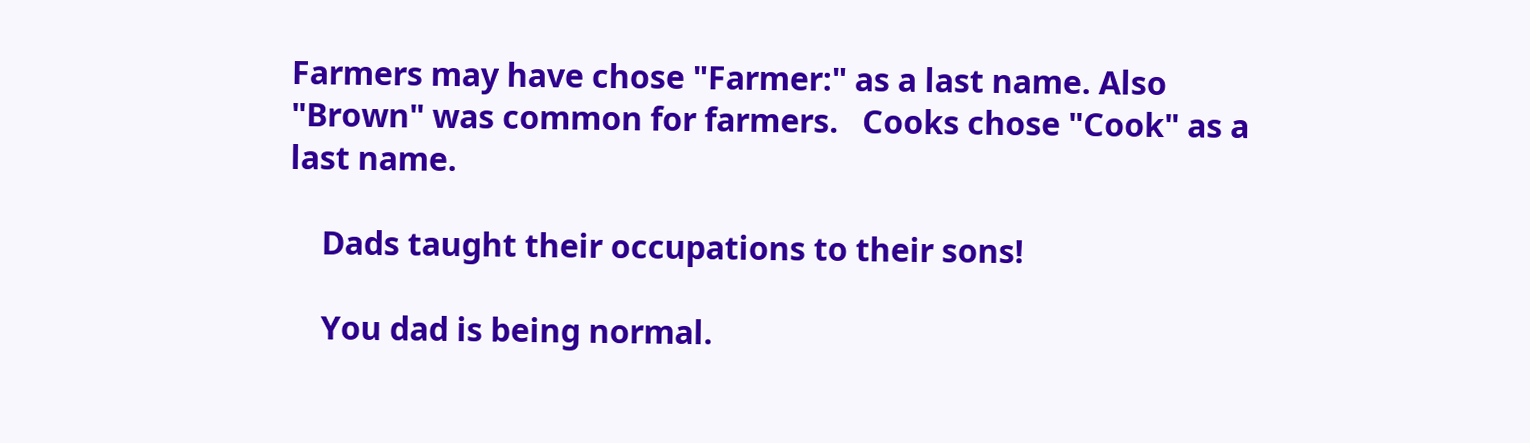Farmers may have chose "Farmer:" as a last name. Also "Brown" was common for farmers.   Cooks chose "Cook" as a last name.

    Dads taught their occupations to their sons!

    You dad is being normal.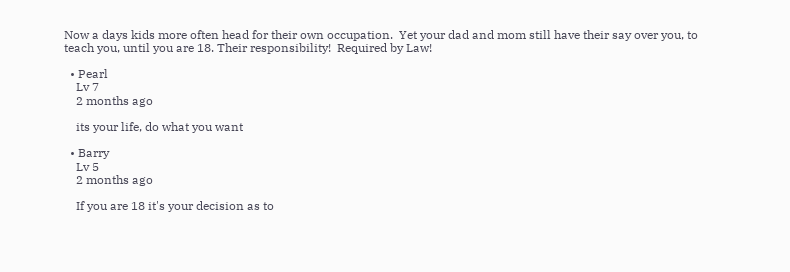Now a days kids more often head for their own occupation.  Yet your dad and mom still have their say over you, to teach you, until you are 18. Their responsibility!  Required by Law!

  • Pearl
    Lv 7
    2 months ago

    its your life, do what you want

  • Barry
    Lv 5
    2 months ago

    If you are 18 it's your decision as to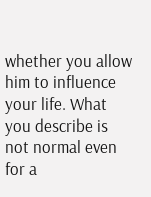whether you allow him to influence your life. What you describe is not normal even for a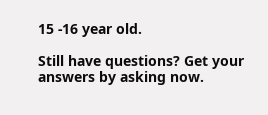15 -16 year old.

Still have questions? Get your answers by asking now.